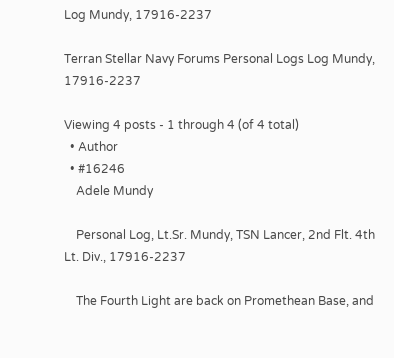Log Mundy, 17916-2237

Terran Stellar Navy Forums Personal Logs Log Mundy, 17916-2237

Viewing 4 posts - 1 through 4 (of 4 total)
  • Author
  • #16246
    Adele Mundy

    Personal Log, Lt.Sr. Mundy, TSN Lancer, 2nd Flt. 4th Lt. Div., 17916-2237

    The Fourth Light are back on Promethean Base, and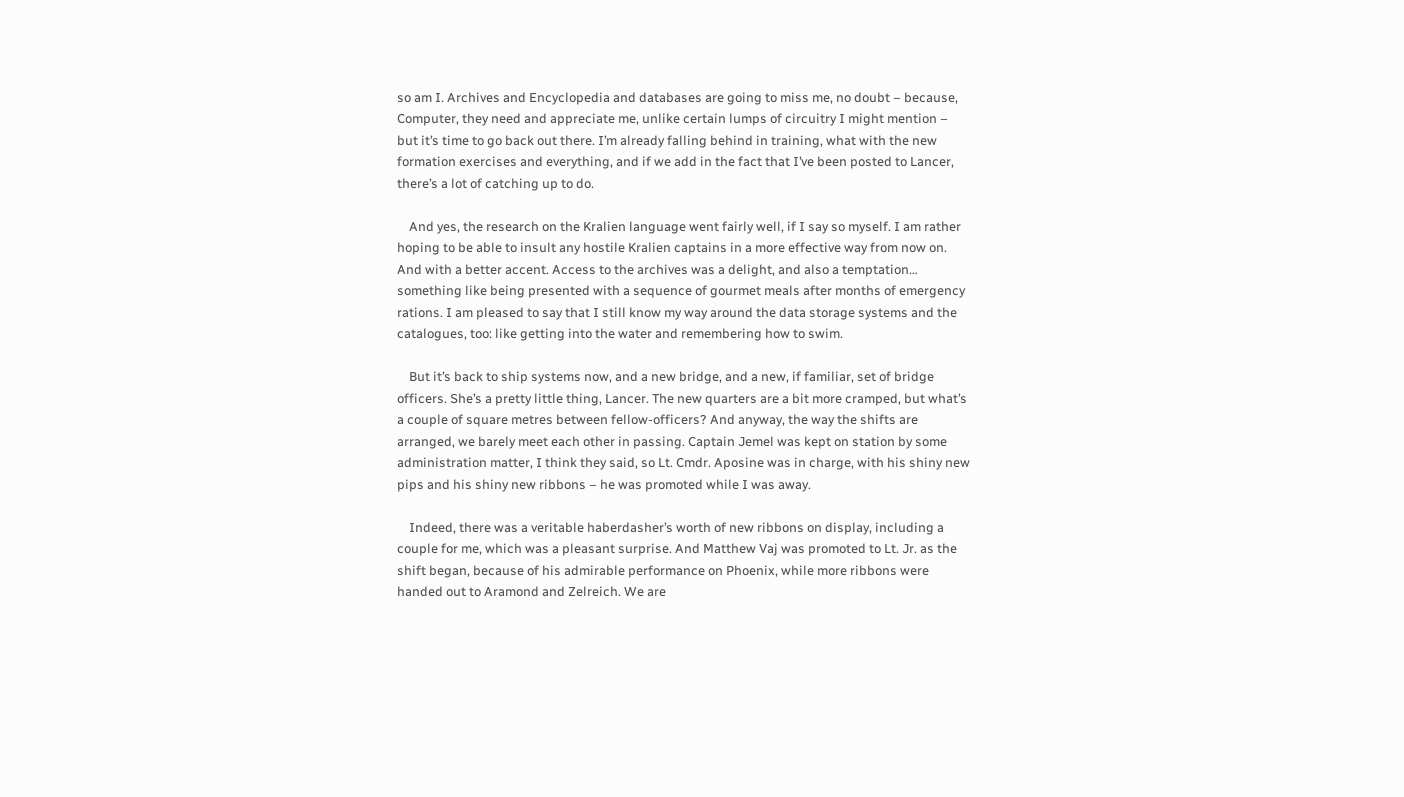so am I. Archives and Encyclopedia and databases are going to miss me, no doubt – because, Computer, they need and appreciate me, unlike certain lumps of circuitry I might mention – but it’s time to go back out there. I’m already falling behind in training, what with the new formation exercises and everything, and if we add in the fact that I’ve been posted to Lancer, there’s a lot of catching up to do.

    And yes, the research on the Kralien language went fairly well, if I say so myself. I am rather hoping to be able to insult any hostile Kralien captains in a more effective way from now on. And with a better accent. Access to the archives was a delight, and also a temptation… something like being presented with a sequence of gourmet meals after months of emergency rations. I am pleased to say that I still know my way around the data storage systems and the catalogues, too: like getting into the water and remembering how to swim.

    But it’s back to ship systems now, and a new bridge, and a new, if familiar, set of bridge officers. She’s a pretty little thing, Lancer. The new quarters are a bit more cramped, but what’s a couple of square metres between fellow-officers? And anyway, the way the shifts are arranged, we barely meet each other in passing. Captain Jemel was kept on station by some administration matter, I think they said, so Lt. Cmdr. Aposine was in charge, with his shiny new pips and his shiny new ribbons – he was promoted while I was away.

    Indeed, there was a veritable haberdasher’s worth of new ribbons on display, including a couple for me, which was a pleasant surprise. And Matthew Vaj was promoted to Lt. Jr. as the shift began, because of his admirable performance on Phoenix, while more ribbons were handed out to Aramond and Zelreich. We are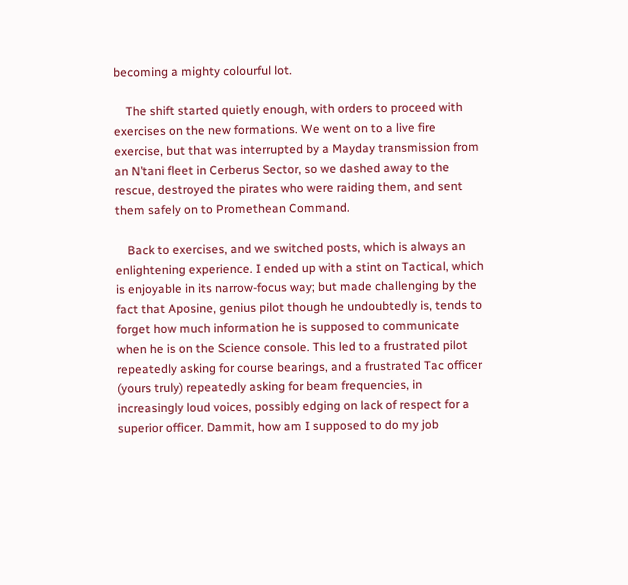becoming a mighty colourful lot.

    The shift started quietly enough, with orders to proceed with exercises on the new formations. We went on to a live fire exercise, but that was interrupted by a Mayday transmission from an N’tani fleet in Cerberus Sector, so we dashed away to the rescue, destroyed the pirates who were raiding them, and sent them safely on to Promethean Command.

    Back to exercises, and we switched posts, which is always an enlightening experience. I ended up with a stint on Tactical, which is enjoyable in its narrow-focus way; but made challenging by the fact that Aposine, genius pilot though he undoubtedly is, tends to forget how much information he is supposed to communicate when he is on the Science console. This led to a frustrated pilot repeatedly asking for course bearings, and a frustrated Tac officer (yours truly) repeatedly asking for beam frequencies, in increasingly loud voices, possibly edging on lack of respect for a superior officer. Dammit, how am I supposed to do my job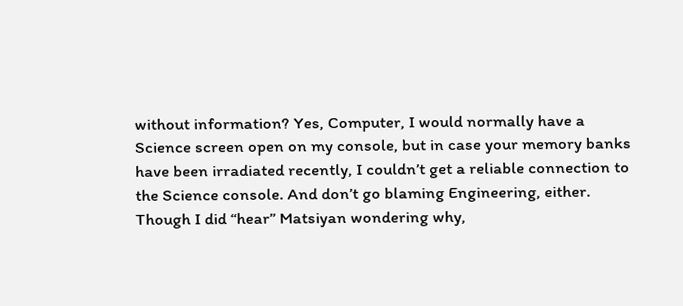without information? Yes, Computer, I would normally have a Science screen open on my console, but in case your memory banks have been irradiated recently, I couldn’t get a reliable connection to the Science console. And don’t go blaming Engineering, either. Though I did “hear” Matsiyan wondering why,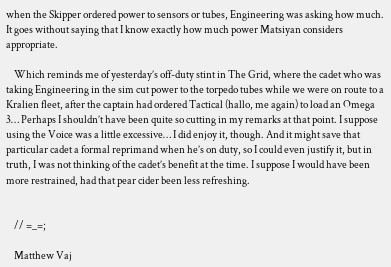when the Skipper ordered power to sensors or tubes, Engineering was asking how much. It goes without saying that I know exactly how much power Matsiyan considers appropriate.

    Which reminds me of yesterday’s off-duty stint in The Grid, where the cadet who was taking Engineering in the sim cut power to the torpedo tubes while we were on route to a Kralien fleet, after the captain had ordered Tactical (hallo, me again) to load an Omega 3… Perhaps I shouldn’t have been quite so cutting in my remarks at that point. I suppose using the Voice was a little excessive… I did enjoy it, though. And it might save that particular cadet a formal reprimand when he’s on duty, so I could even justify it, but in truth, I was not thinking of the cadet’s benefit at the time. I suppose I would have been more restrained, had that pear cider been less refreshing.


    // =_=;

    Matthew Vaj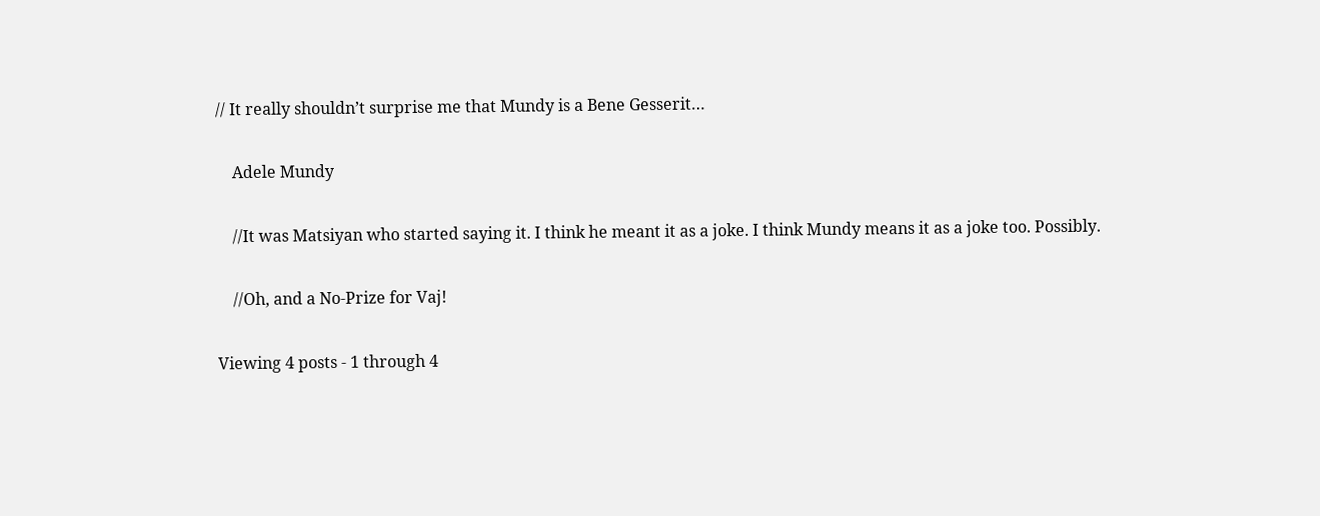// It really shouldn’t surprise me that Mundy is a Bene Gesserit…

    Adele Mundy

    //It was Matsiyan who started saying it. I think he meant it as a joke. I think Mundy means it as a joke too. Possibly.

    //Oh, and a No-Prize for Vaj!

Viewing 4 posts - 1 through 4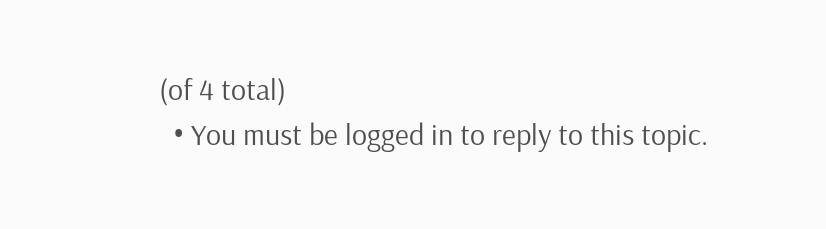(of 4 total)
  • You must be logged in to reply to this topic.